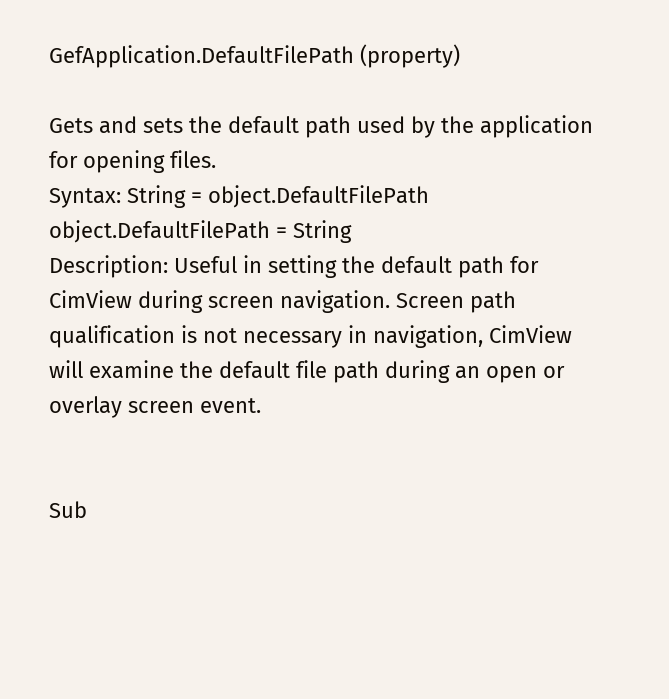GefApplication.DefaultFilePath (property)

Gets and sets the default path used by the application for opening files.
Syntax: String = object.DefaultFilePath
object.DefaultFilePath = String
Description: Useful in setting the default path for CimView during screen navigation. Screen path qualification is not necessary in navigation, CimView will examine the default file path during an open or overlay screen event.


Sub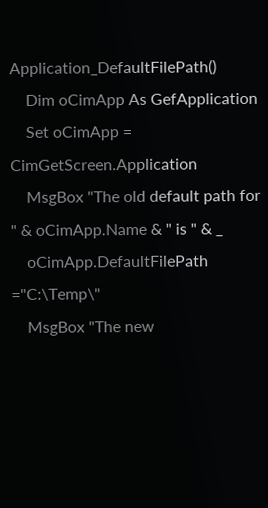Application_DefaultFilePath()
    Dim oCimApp As GefApplication
    Set oCimApp = CimGetScreen.Application
    MsgBox "The old default path for " & oCimApp.Name & " is " & _
    oCimApp.DefaultFilePath ="C:\Temp\"
    MsgBox "The new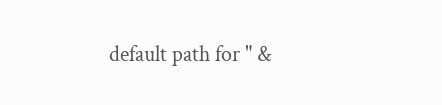default path for " &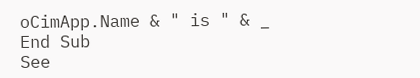oCimApp.Name & " is " & _
End Sub
See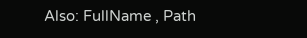Also: FullName , Path